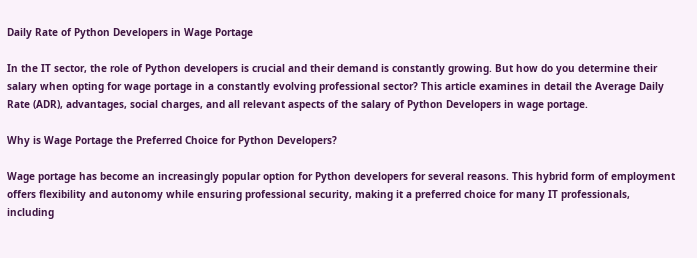Daily Rate of Python Developers in Wage Portage

In the IT sector, the role of Python developers is crucial and their demand is constantly growing. But how do you determine their salary when opting for wage portage in a constantly evolving professional sector? This article examines in detail the Average Daily Rate (ADR), advantages, social charges, and all relevant aspects of the salary of Python Developers in wage portage.

Why is Wage Portage the Preferred Choice for Python Developers?

Wage portage has become an increasingly popular option for Python developers for several reasons. This hybrid form of employment offers flexibility and autonomy while ensuring professional security, making it a preferred choice for many IT professionals, including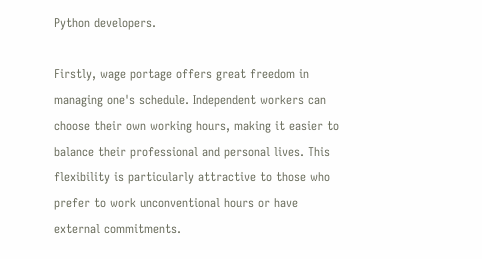Python developers.

Firstly, wage portage offers great freedom in managing one's schedule. Independent workers can choose their own working hours, making it easier to balance their professional and personal lives. This flexibility is particularly attractive to those who prefer to work unconventional hours or have external commitments.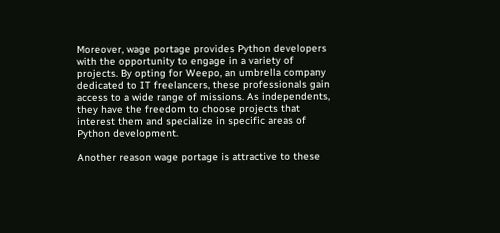Moreover, wage portage provides Python developers with the opportunity to engage in a variety of projects. By opting for Weepo, an umbrella company dedicated to IT freelancers, these professionals gain access to a wide range of missions. As independents, they have the freedom to choose projects that interest them and specialize in specific areas of Python development.

Another reason wage portage is attractive to these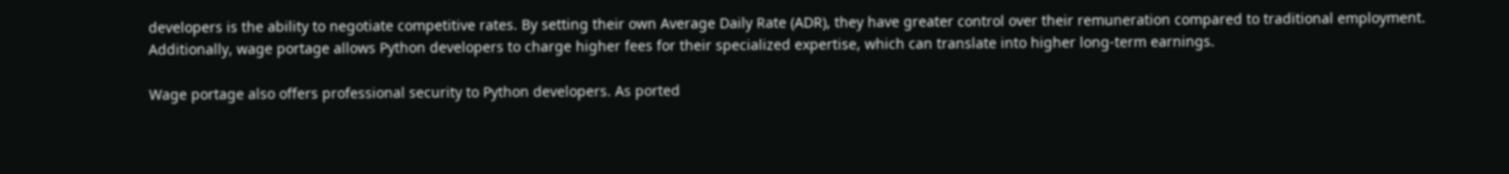developers is the ability to negotiate competitive rates. By setting their own Average Daily Rate (ADR), they have greater control over their remuneration compared to traditional employment. Additionally, wage portage allows Python developers to charge higher fees for their specialized expertise, which can translate into higher long-term earnings.

Wage portage also offers professional security to Python developers. As ported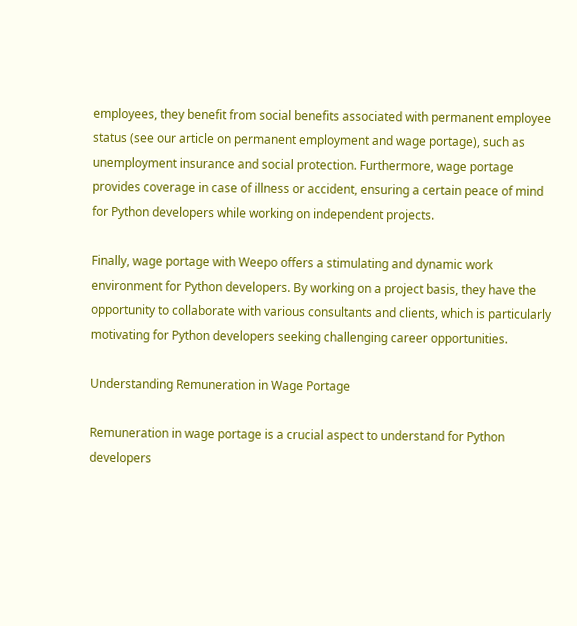employees, they benefit from social benefits associated with permanent employee status (see our article on permanent employment and wage portage), such as unemployment insurance and social protection. Furthermore, wage portage provides coverage in case of illness or accident, ensuring a certain peace of mind for Python developers while working on independent projects.

Finally, wage portage with Weepo offers a stimulating and dynamic work environment for Python developers. By working on a project basis, they have the opportunity to collaborate with various consultants and clients, which is particularly motivating for Python developers seeking challenging career opportunities.

Understanding Remuneration in Wage Portage

Remuneration in wage portage is a crucial aspect to understand for Python developers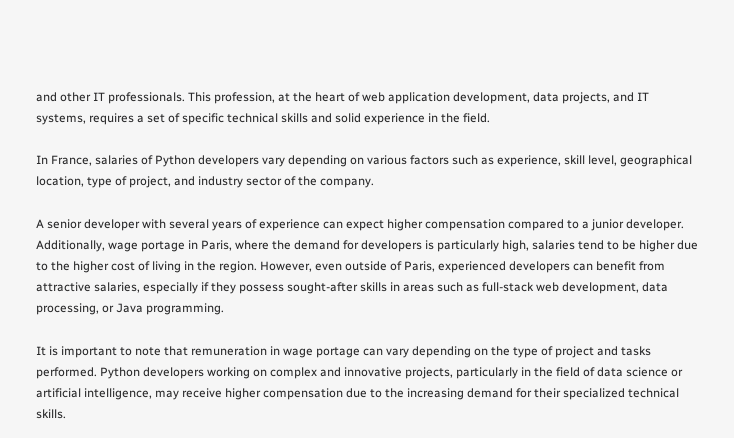and other IT professionals. This profession, at the heart of web application development, data projects, and IT systems, requires a set of specific technical skills and solid experience in the field.

In France, salaries of Python developers vary depending on various factors such as experience, skill level, geographical location, type of project, and industry sector of the company.

A senior developer with several years of experience can expect higher compensation compared to a junior developer. Additionally, wage portage in Paris, where the demand for developers is particularly high, salaries tend to be higher due to the higher cost of living in the region. However, even outside of Paris, experienced developers can benefit from attractive salaries, especially if they possess sought-after skills in areas such as full-stack web development, data processing, or Java programming.

It is important to note that remuneration in wage portage can vary depending on the type of project and tasks performed. Python developers working on complex and innovative projects, particularly in the field of data science or artificial intelligence, may receive higher compensation due to the increasing demand for their specialized technical skills.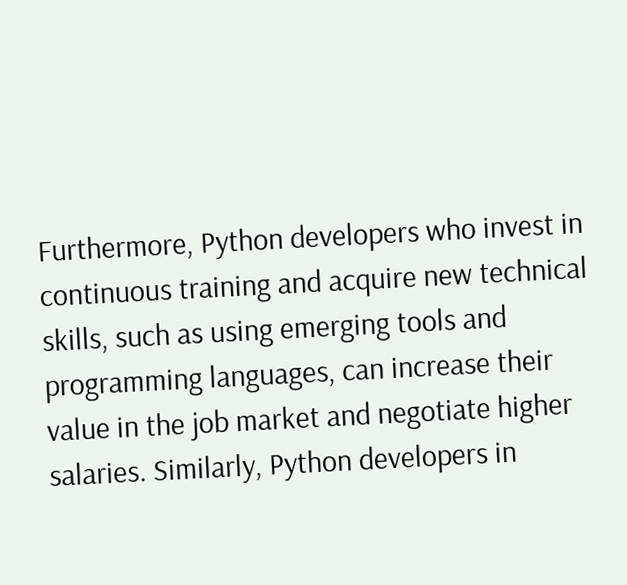Furthermore, Python developers who invest in continuous training and acquire new technical skills, such as using emerging tools and programming languages, can increase their value in the job market and negotiate higher salaries. Similarly, Python developers in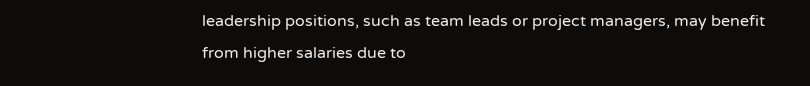leadership positions, such as team leads or project managers, may benefit from higher salaries due to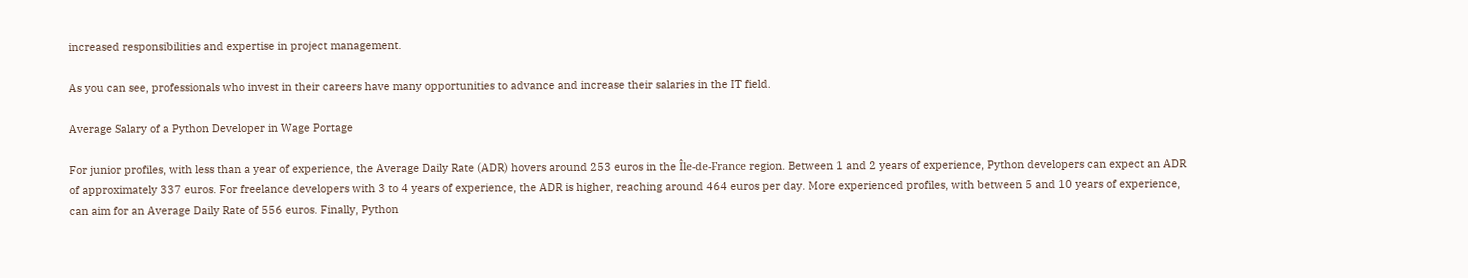increased responsibilities and expertise in project management.

As you can see, professionals who invest in their careers have many opportunities to advance and increase their salaries in the IT field.

Average Salary of a Python Developer in Wage Portage

For junior profiles, with less than a year of experience, the Average Daily Rate (ADR) hovers around 253 euros in the Île-de-France region. Between 1 and 2 years of experience, Python developers can expect an ADR of approximately 337 euros. For freelance developers with 3 to 4 years of experience, the ADR is higher, reaching around 464 euros per day. More experienced profiles, with between 5 and 10 years of experience, can aim for an Average Daily Rate of 556 euros. Finally, Python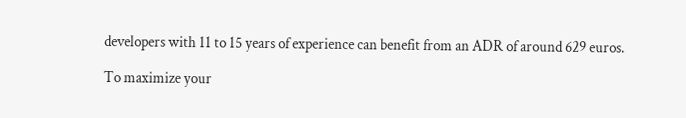developers with 11 to 15 years of experience can benefit from an ADR of around 629 euros.

To maximize your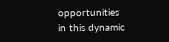opportunities in this dynamic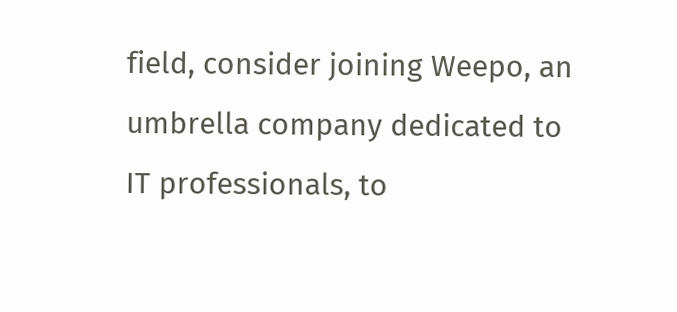field, consider joining Weepo, an umbrella company dedicated to IT professionals, to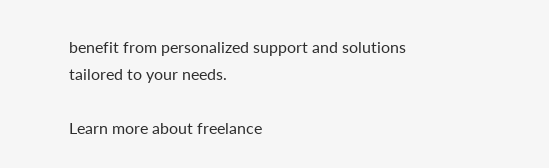benefit from personalized support and solutions tailored to your needs.

Learn more about freelance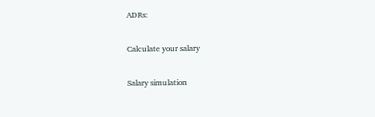ADRs:

Calculate your salary

Salary simulation